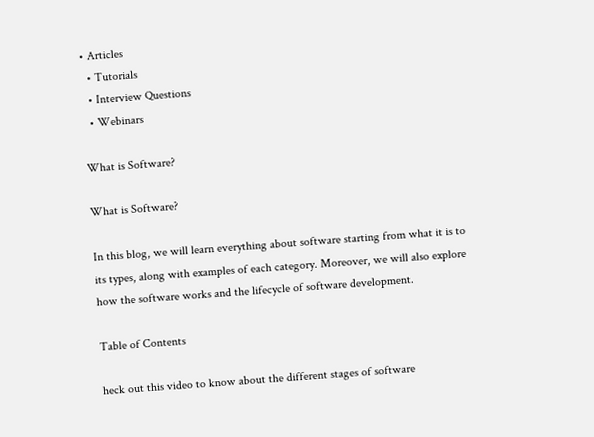• Articles
  • Tutorials
  • Interview Questions
  • Webinars

What is Software?

What is Software?

In this blog, we will learn everything about software starting from what it is to its types, along with examples of each category. Moreover, we will also explore how the software works and the lifecycle of software development.

Table of Contents

heck out this video to know about the different stages of software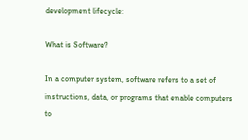development lifecycle:

What is Software?

In a computer system, software refers to a set of instructions, data, or programs that enable computers to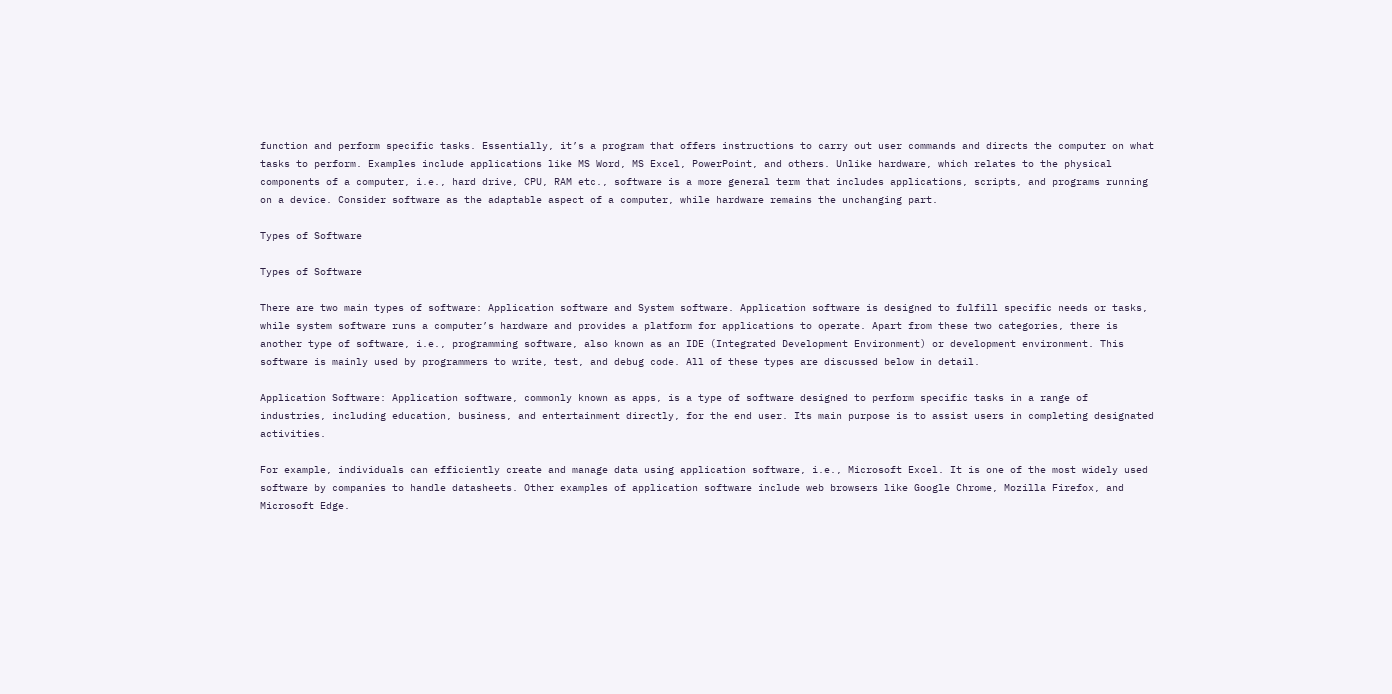function and perform specific tasks. Essentially, it’s a program that offers instructions to carry out user commands and directs the computer on what tasks to perform. Examples include applications like MS Word, MS Excel, PowerPoint, and others. Unlike hardware, which relates to the physical components of a computer, i.e., hard drive, CPU, RAM etc., software is a more general term that includes applications, scripts, and programs running on a device. Consider software as the adaptable aspect of a computer, while hardware remains the unchanging part.

Types of Software

Types of Software

There are two main types of software: Application software and System software. Application software is designed to fulfill specific needs or tasks, while system software runs a computer’s hardware and provides a platform for applications to operate. Apart from these two categories, there is another type of software, i.e., programming software, also known as an IDE (Integrated Development Environment) or development environment. This software is mainly used by programmers to write, test, and debug code. All of these types are discussed below in detail.

Application Software: Application software, commonly known as apps, is a type of software designed to perform specific tasks in a range of industries, including education, business, and entertainment directly, for the end user. Its main purpose is to assist users in completing designated activities.

For example, individuals can efficiently create and manage data using application software, i.e., Microsoft Excel. It is one of the most widely used software by companies to handle datasheets. Other examples of application software include web browsers like Google Chrome, Mozilla Firefox, and Microsoft Edge.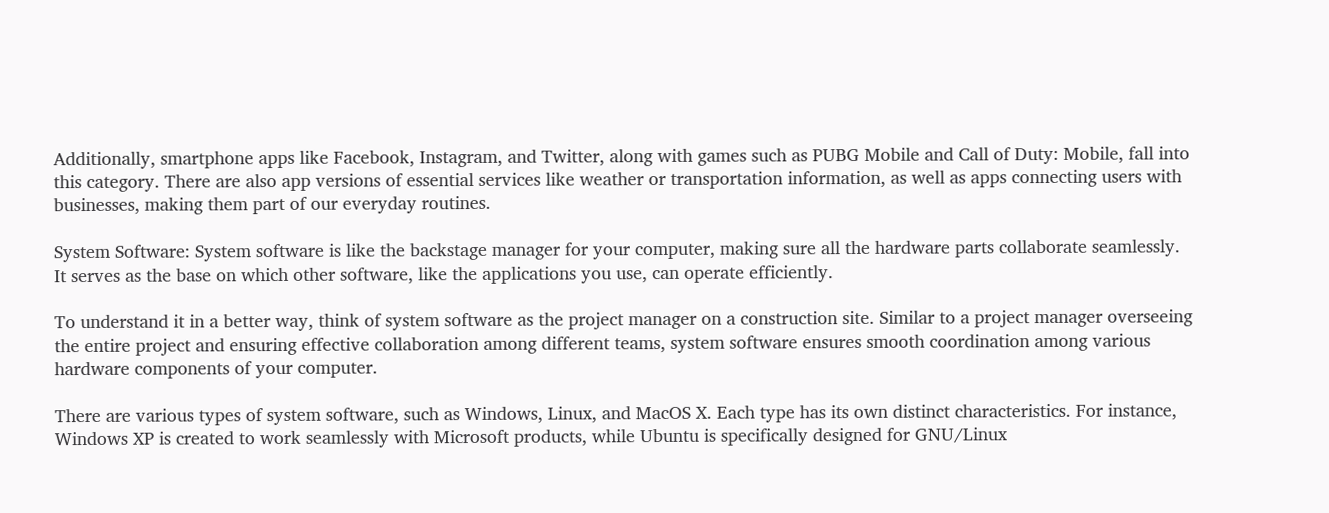Additionally, smartphone apps like Facebook, Instagram, and Twitter, along with games such as PUBG Mobile and Call of Duty: Mobile, fall into this category. There are also app versions of essential services like weather or transportation information, as well as apps connecting users with businesses, making them part of our everyday routines.

System Software: System software is like the backstage manager for your computer, making sure all the hardware parts collaborate seamlessly. It serves as the base on which other software, like the applications you use, can operate efficiently.

To understand it in a better way, think of system software as the project manager on a construction site. Similar to a project manager overseeing the entire project and ensuring effective collaboration among different teams, system software ensures smooth coordination among various hardware components of your computer.

There are various types of system software, such as Windows, Linux, and MacOS X. Each type has its own distinct characteristics. For instance, Windows XP is created to work seamlessly with Microsoft products, while Ubuntu is specifically designed for GNU/Linux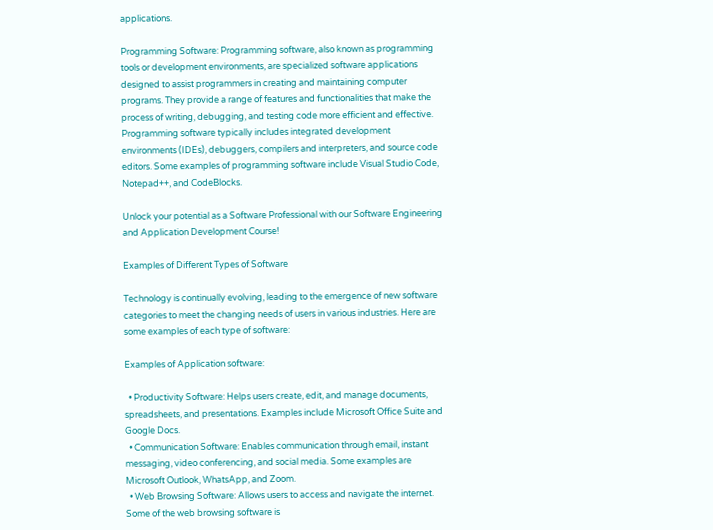applications.

Programming Software: Programming software, also known as programming tools or development environments, are specialized software applications designed to assist programmers in creating and maintaining computer programs. They provide a range of features and functionalities that make the process of writing, debugging, and testing code more efficient and effective. Programming software typically includes integrated development environments (IDEs), debuggers, compilers and interpreters, and source code editors. Some examples of programming software include Visual Studio Code, Notepad++, and CodeBlocks.

Unlock your potential as a Software Professional with our Software Engineering and Application Development Course!

Examples of Different Types of Software

Technology is continually evolving, leading to the emergence of new software categories to meet the changing needs of users in various industries. Here are some examples of each type of software:

Examples of Application software:

  • Productivity Software: Helps users create, edit, and manage documents, spreadsheets, and presentations. Examples include Microsoft Office Suite and Google Docs.
  • Communication Software: Enables communication through email, instant messaging, video conferencing, and social media. Some examples are Microsoft Outlook, WhatsApp, and Zoom.
  • Web Browsing Software: Allows users to access and navigate the internet. Some of the web browsing software is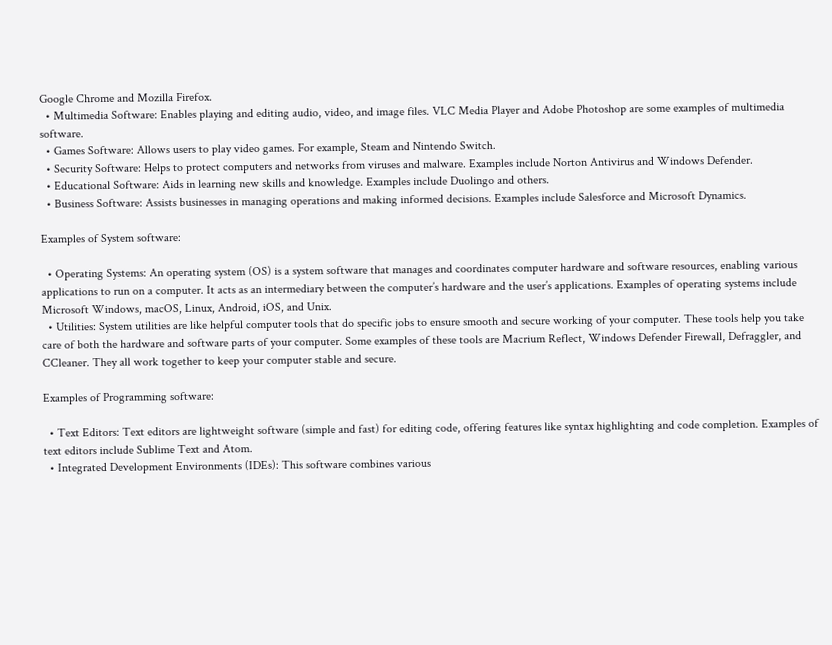Google Chrome and Mozilla Firefox.
  • Multimedia Software: Enables playing and editing audio, video, and image files. VLC Media Player and Adobe Photoshop are some examples of multimedia software.
  • Games Software: Allows users to play video games. For example, Steam and Nintendo Switch.
  • Security Software: Helps to protect computers and networks from viruses and malware. Examples include Norton Antivirus and Windows Defender.
  • Educational Software: Aids in learning new skills and knowledge. Examples include Duolingo and others.
  • Business Software: Assists businesses in managing operations and making informed decisions. Examples include Salesforce and Microsoft Dynamics.

Examples of System software:

  • Operating Systems: An operating system (OS) is a system software that manages and coordinates computer hardware and software resources, enabling various applications to run on a computer. It acts as an intermediary between the computer’s hardware and the user’s applications. Examples of operating systems include Microsoft Windows, macOS, Linux, Android, iOS, and Unix.
  • Utilities: System utilities are like helpful computer tools that do specific jobs to ensure smooth and secure working of your computer. These tools help you take care of both the hardware and software parts of your computer. Some examples of these tools are Macrium Reflect, Windows Defender Firewall, Defraggler, and CCleaner. They all work together to keep your computer stable and secure.

Examples of Programming software:

  • Text Editors: Text editors are lightweight software (simple and fast) for editing code, offering features like syntax highlighting and code completion. Examples of text editors include Sublime Text and Atom.
  • Integrated Development Environments (IDEs): This software combines various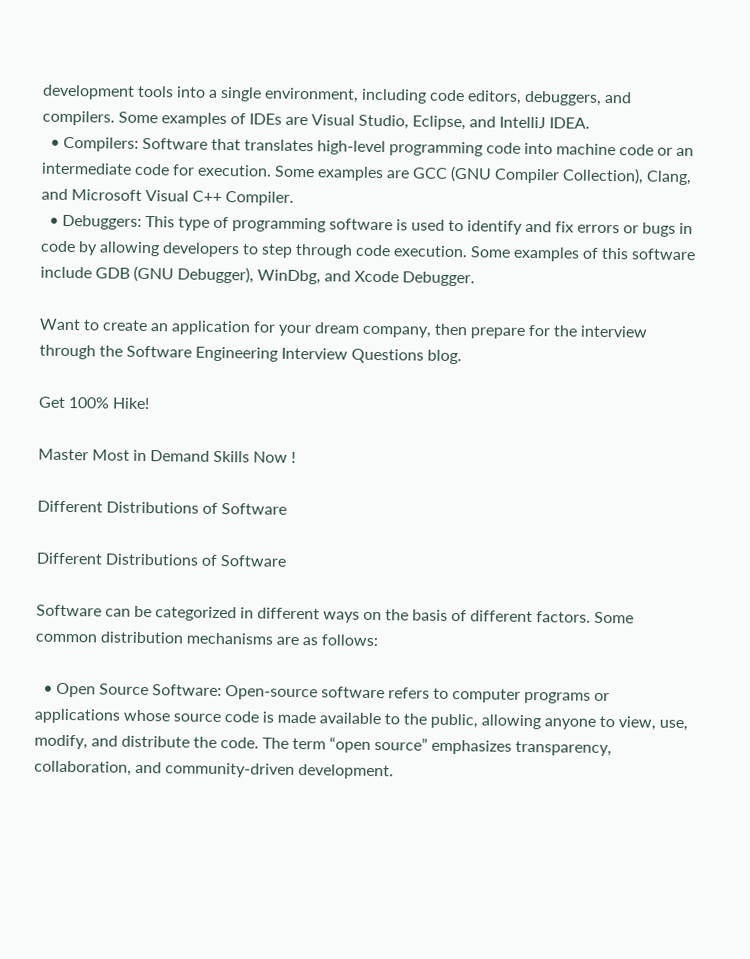development tools into a single environment, including code editors, debuggers, and compilers. Some examples of IDEs are Visual Studio, Eclipse, and IntelliJ IDEA.
  • Compilers: Software that translates high-level programming code into machine code or an intermediate code for execution. Some examples are GCC (GNU Compiler Collection), Clang, and Microsoft Visual C++ Compiler.
  • Debuggers: This type of programming software is used to identify and fix errors or bugs in code by allowing developers to step through code execution. Some examples of this software include GDB (GNU Debugger), WinDbg, and Xcode Debugger.

Want to create an application for your dream company, then prepare for the interview through the Software Engineering Interview Questions blog.

Get 100% Hike!

Master Most in Demand Skills Now !

Different Distributions of Software

Different Distributions of Software

Software can be categorized in different ways on the basis of different factors. Some common distribution mechanisms are as follows:

  • Open Source Software: Open-source software refers to computer programs or applications whose source code is made available to the public, allowing anyone to view, use, modify, and distribute the code. The term “open source” emphasizes transparency, collaboration, and community-driven development.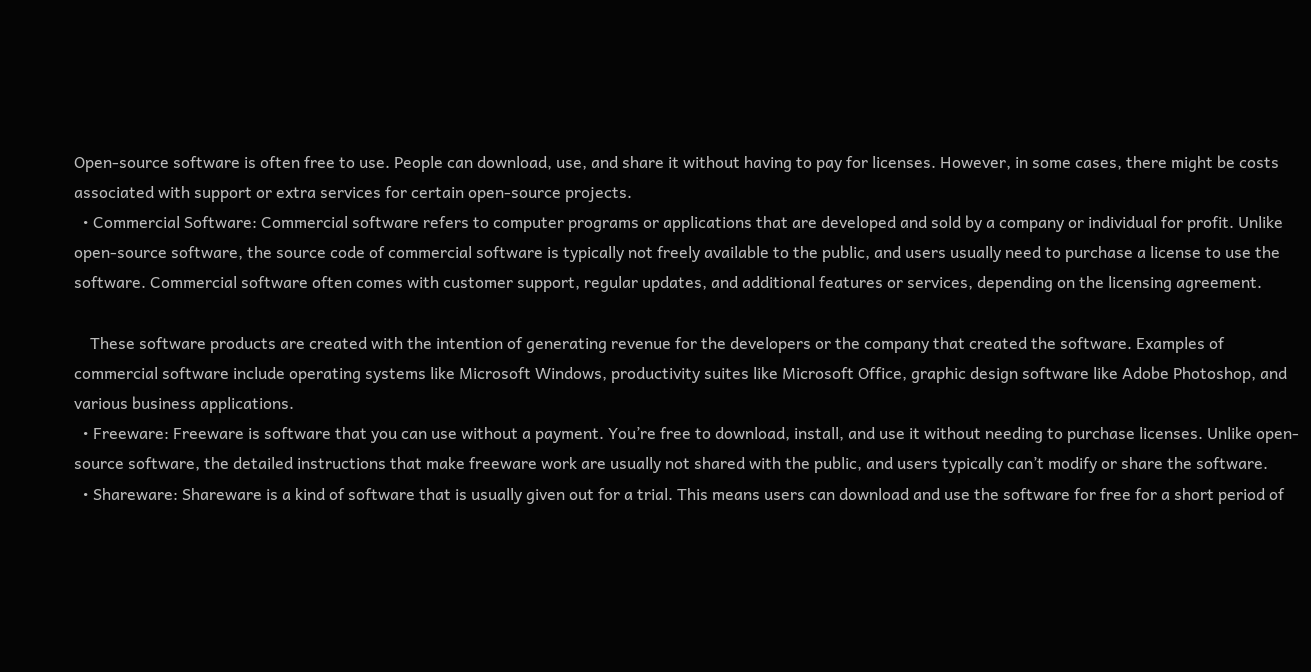Open-source software is often free to use. People can download, use, and share it without having to pay for licenses. However, in some cases, there might be costs associated with support or extra services for certain open-source projects.
  • Commercial Software: Commercial software refers to computer programs or applications that are developed and sold by a company or individual for profit. Unlike open-source software, the source code of commercial software is typically not freely available to the public, and users usually need to purchase a license to use the software. Commercial software often comes with customer support, regular updates, and additional features or services, depending on the licensing agreement.

    These software products are created with the intention of generating revenue for the developers or the company that created the software. Examples of commercial software include operating systems like Microsoft Windows, productivity suites like Microsoft Office, graphic design software like Adobe Photoshop, and various business applications.
  • Freeware: Freeware is software that you can use without a payment. You’re free to download, install, and use it without needing to purchase licenses. Unlike open-source software, the detailed instructions that make freeware work are usually not shared with the public, and users typically can’t modify or share the software.
  • Shareware: Shareware is a kind of software that is usually given out for a trial. This means users can download and use the software for free for a short period of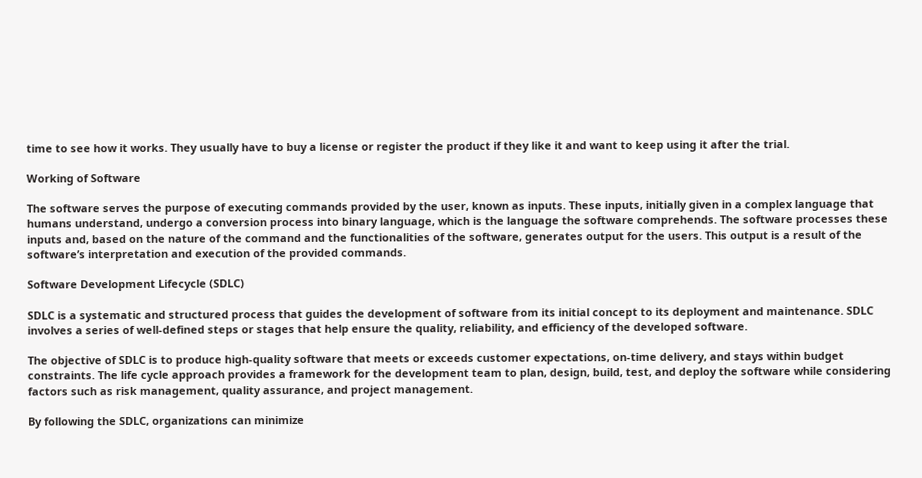time to see how it works. They usually have to buy a license or register the product if they like it and want to keep using it after the trial.

Working of Software

The software serves the purpose of executing commands provided by the user, known as inputs. These inputs, initially given in a complex language that humans understand, undergo a conversion process into binary language, which is the language the software comprehends. The software processes these inputs and, based on the nature of the command and the functionalities of the software, generates output for the users. This output is a result of the software’s interpretation and execution of the provided commands.

Software Development Lifecycle (SDLC)

SDLC is a systematic and structured process that guides the development of software from its initial concept to its deployment and maintenance. SDLC involves a series of well-defined steps or stages that help ensure the quality, reliability, and efficiency of the developed software.

The objective of SDLC is to produce high-quality software that meets or exceeds customer expectations, on-time delivery, and stays within budget constraints. The life cycle approach provides a framework for the development team to plan, design, build, test, and deploy the software while considering factors such as risk management, quality assurance, and project management.

By following the SDLC, organizations can minimize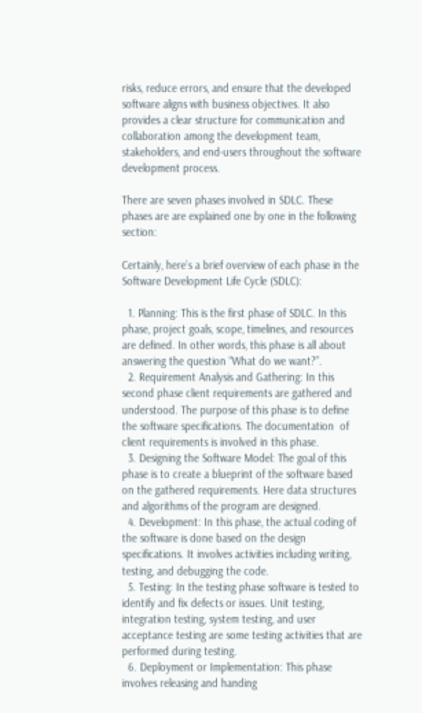risks, reduce errors, and ensure that the developed software aligns with business objectives. It also provides a clear structure for communication and collaboration among the development team, stakeholders, and end-users throughout the software development process.

There are seven phases involved in SDLC. These phases are are explained one by one in the following section:

Certainly, here’s a brief overview of each phase in the Software Development Life Cycle (SDLC):

  1. Planning: This is the first phase of SDLC. In this phase, project goals, scope, timelines, and resources are defined. In other words, this phase is all about answering the question “What do we want?”.
  2. Requirement Analysis and Gathering: In this second phase client requirements are gathered and understood. The purpose of this phase is to define the software specifications. The documentation  of client requirements is involved in this phase.
  3. Designing the Software Model: The goal of this phase is to create a blueprint of the software based on the gathered requirements. Here data structures and algorithms of the program are designed.
  4. Development: In this phase, the actual coding of the software is done based on the design specifications. It involves activities including writing, testing, and debugging the code.
  5. Testing: In the testing phase software is tested to identify and fix defects or issues. Unit testing, integration testing, system testing, and user acceptance testing are some testing activities that are performed during testing.
  6. Deployment or Implementation: This phase involves releasing and handing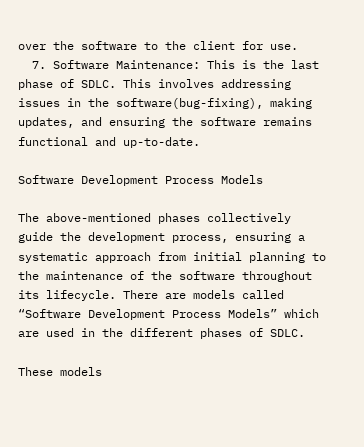over the software to the client for use.
  7. Software Maintenance: This is the last phase of SDLC. This involves addressing issues in the software(bug-fixing), making updates, and ensuring the software remains functional and up-to-date.

Software Development Process Models

The above-mentioned phases collectively guide the development process, ensuring a systematic approach from initial planning to the maintenance of the software throughout its lifecycle. There are models called “Software Development Process Models” which are used in the different phases of SDLC.

These models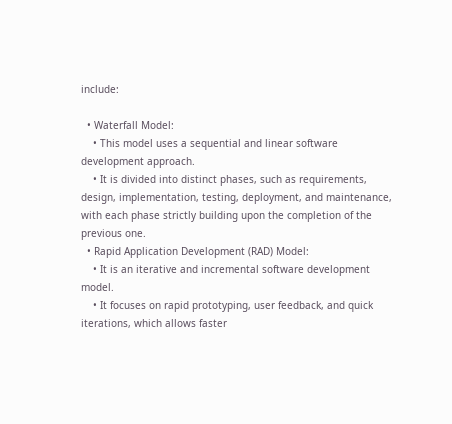include:

  • Waterfall Model:
    • This model uses a sequential and linear software development approach.
    • It is divided into distinct phases, such as requirements, design, implementation, testing, deployment, and maintenance, with each phase strictly building upon the completion of the previous one.
  • Rapid Application Development (RAD) Model:
    • It is an iterative and incremental software development model.
    • It focuses on rapid prototyping, user feedback, and quick iterations, which allows faster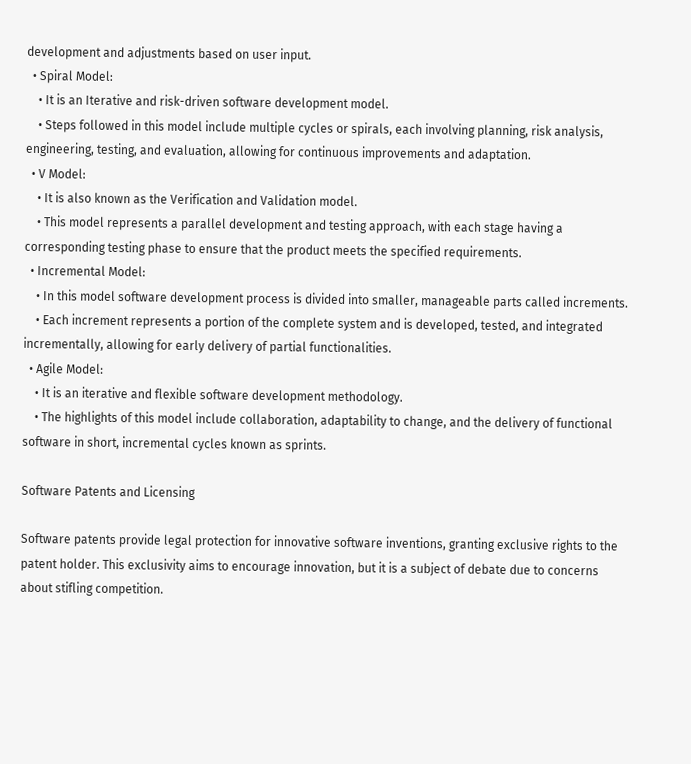development and adjustments based on user input.
  • Spiral Model:
    • It is an Iterative and risk-driven software development model.
    • Steps followed in this model include multiple cycles or spirals, each involving planning, risk analysis, engineering, testing, and evaluation, allowing for continuous improvements and adaptation.
  • V Model:
    • It is also known as the Verification and Validation model.
    • This model represents a parallel development and testing approach, with each stage having a corresponding testing phase to ensure that the product meets the specified requirements.
  • Incremental Model:
    • In this model software development process is divided into smaller, manageable parts called increments.
    • Each increment represents a portion of the complete system and is developed, tested, and integrated incrementally, allowing for early delivery of partial functionalities.
  • Agile Model:
    • It is an iterative and flexible software development methodology.
    • The highlights of this model include collaboration, adaptability to change, and the delivery of functional software in short, incremental cycles known as sprints.

Software Patents and Licensing

Software patents provide legal protection for innovative software inventions, granting exclusive rights to the patent holder. This exclusivity aims to encourage innovation, but it is a subject of debate due to concerns about stifling competition.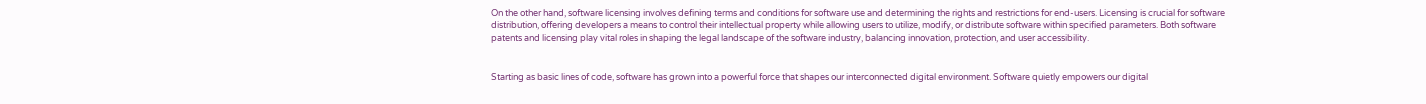On the other hand, software licensing involves defining terms and conditions for software use and determining the rights and restrictions for end-users. Licensing is crucial for software distribution, offering developers a means to control their intellectual property while allowing users to utilize, modify, or distribute software within specified parameters. Both software patents and licensing play vital roles in shaping the legal landscape of the software industry, balancing innovation, protection, and user accessibility.


Starting as basic lines of code, software has grown into a powerful force that shapes our interconnected digital environment. Software quietly empowers our digital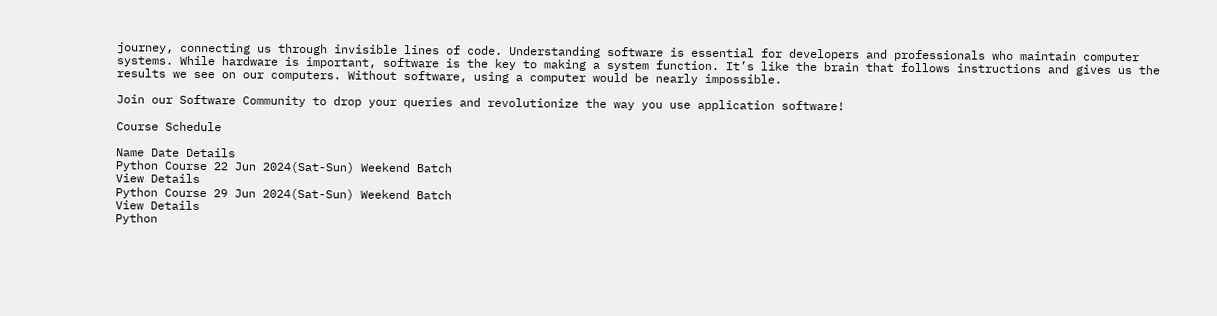journey, connecting us through invisible lines of code. Understanding software is essential for developers and professionals who maintain computer systems. While hardware is important, software is the key to making a system function. It’s like the brain that follows instructions and gives us the results we see on our computers. Without software, using a computer would be nearly impossible.

Join our Software Community to drop your queries and revolutionize the way you use application software!

Course Schedule

Name Date Details
Python Course 22 Jun 2024(Sat-Sun) Weekend Batch
View Details
Python Course 29 Jun 2024(Sat-Sun) Weekend Batch
View Details
Python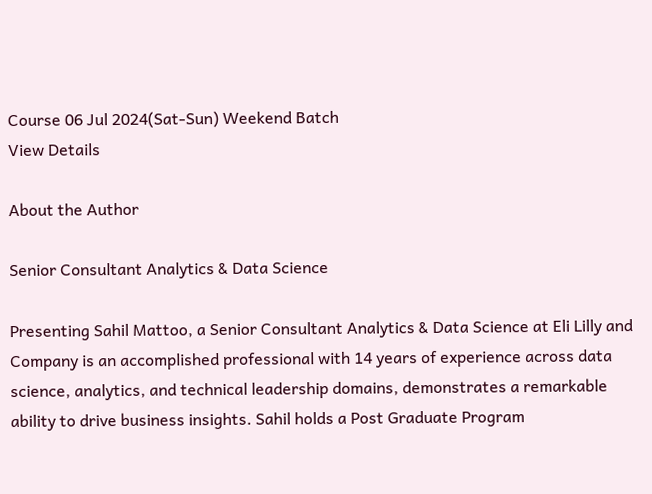Course 06 Jul 2024(Sat-Sun) Weekend Batch
View Details

About the Author

Senior Consultant Analytics & Data Science

Presenting Sahil Mattoo, a Senior Consultant Analytics & Data Science at Eli Lilly and Company is an accomplished professional with 14 years of experience across data science, analytics, and technical leadership domains, demonstrates a remarkable ability to drive business insights. Sahil holds a Post Graduate Program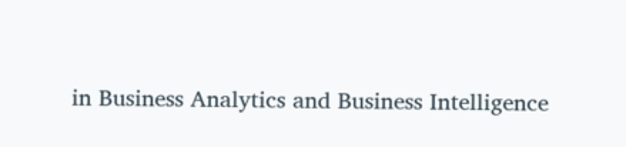in Business Analytics and Business Intelligence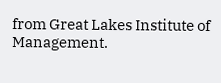from Great Lakes Institute of Management.